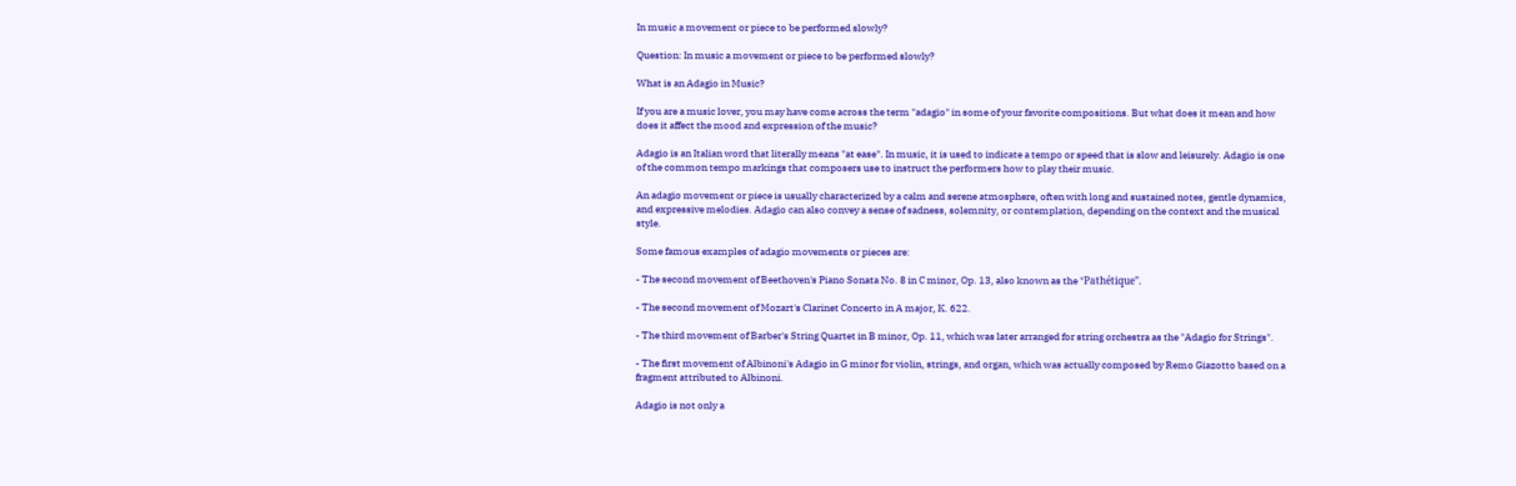In music a movement or piece to be performed slowly?

Question: In music a movement or piece to be performed slowly?

What is an Adagio in Music?

If you are a music lover, you may have come across the term "adagio" in some of your favorite compositions. But what does it mean and how does it affect the mood and expression of the music?

Adagio is an Italian word that literally means "at ease". In music, it is used to indicate a tempo or speed that is slow and leisurely. Adagio is one of the common tempo markings that composers use to instruct the performers how to play their music.

An adagio movement or piece is usually characterized by a calm and serene atmosphere, often with long and sustained notes, gentle dynamics, and expressive melodies. Adagio can also convey a sense of sadness, solemnity, or contemplation, depending on the context and the musical style.

Some famous examples of adagio movements or pieces are:

- The second movement of Beethoven's Piano Sonata No. 8 in C minor, Op. 13, also known as the "Pathétique".

- The second movement of Mozart's Clarinet Concerto in A major, K. 622.

- The third movement of Barber's String Quartet in B minor, Op. 11, which was later arranged for string orchestra as the "Adagio for Strings".

- The first movement of Albinoni's Adagio in G minor for violin, strings, and organ, which was actually composed by Remo Giazotto based on a fragment attributed to Albinoni.

Adagio is not only a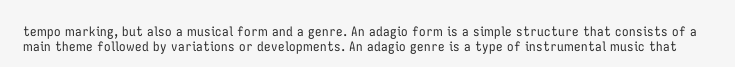tempo marking, but also a musical form and a genre. An adagio form is a simple structure that consists of a main theme followed by variations or developments. An adagio genre is a type of instrumental music that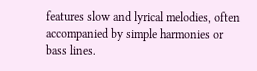features slow and lyrical melodies, often accompanied by simple harmonies or bass lines.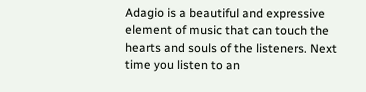Adagio is a beautiful and expressive element of music that can touch the hearts and souls of the listeners. Next time you listen to an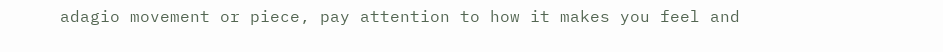adagio movement or piece, pay attention to how it makes you feel and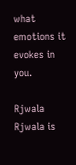what emotions it evokes in you.

Rjwala Rjwala is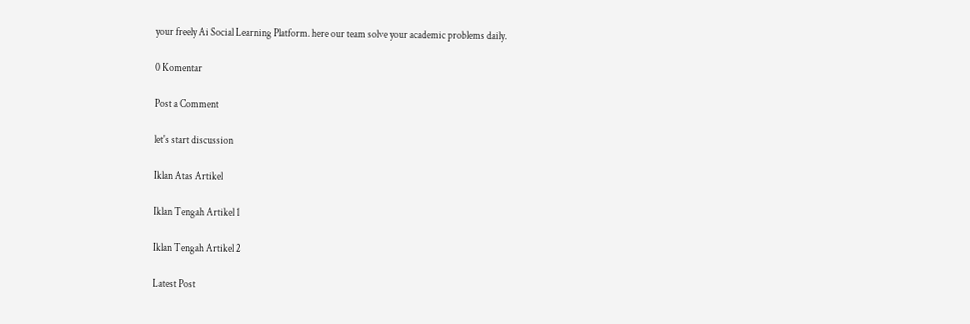your freely Ai Social Learning Platform. here our team solve your academic problems daily.

0 Komentar

Post a Comment

let's start discussion

Iklan Atas Artikel

Iklan Tengah Artikel 1

Iklan Tengah Artikel 2

Latest Post